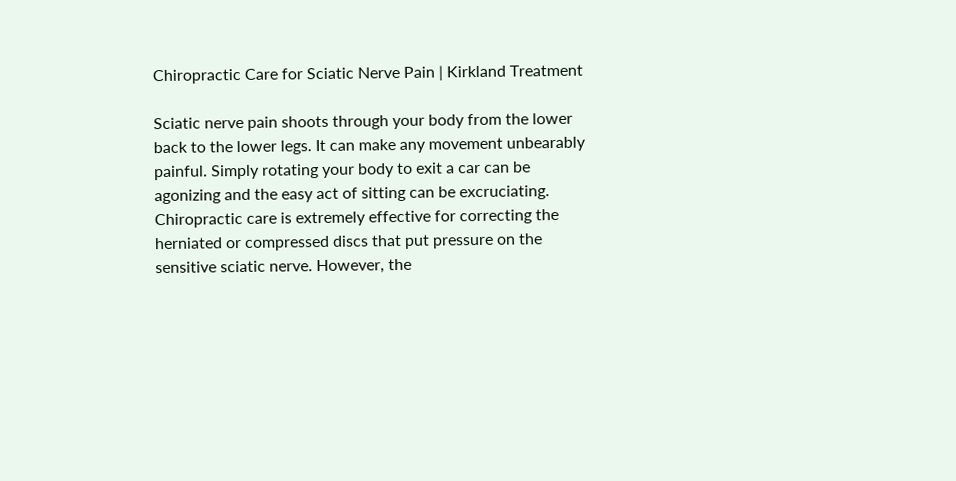Chiropractic Care for Sciatic Nerve Pain | Kirkland Treatment

Sciatic nerve pain shoots through your body from the lower back to the lower legs. It can make any movement unbearably painful. Simply rotating your body to exit a car can be agonizing and the easy act of sitting can be excruciating. Chiropractic care is extremely effective for correcting the herniated or compressed discs that put pressure on the sensitive sciatic nerve. However, the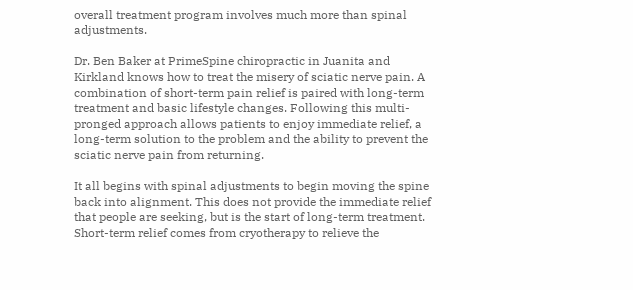overall treatment program involves much more than spinal adjustments.

Dr. Ben Baker at PrimeSpine chiropractic in Juanita and Kirkland knows how to treat the misery of sciatic nerve pain. A combination of short-term pain relief is paired with long-term treatment and basic lifestyle changes. Following this multi-pronged approach allows patients to enjoy immediate relief, a long-term solution to the problem and the ability to prevent the sciatic nerve pain from returning.

It all begins with spinal adjustments to begin moving the spine back into alignment. This does not provide the immediate relief that people are seeking, but is the start of long-term treatment. Short-term relief comes from cryotherapy to relieve the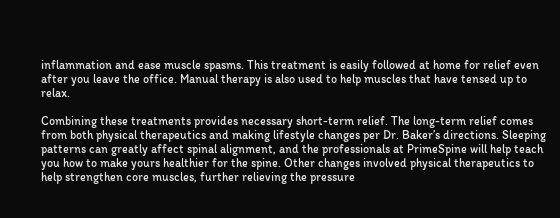inflammation and ease muscle spasms. This treatment is easily followed at home for relief even after you leave the office. Manual therapy is also used to help muscles that have tensed up to relax.

Combining these treatments provides necessary short-term relief. The long-term relief comes from both physical therapeutics and making lifestyle changes per Dr. Baker’s directions. Sleeping patterns can greatly affect spinal alignment, and the professionals at PrimeSpine will help teach you how to make yours healthier for the spine. Other changes involved physical therapeutics to help strengthen core muscles, further relieving the pressure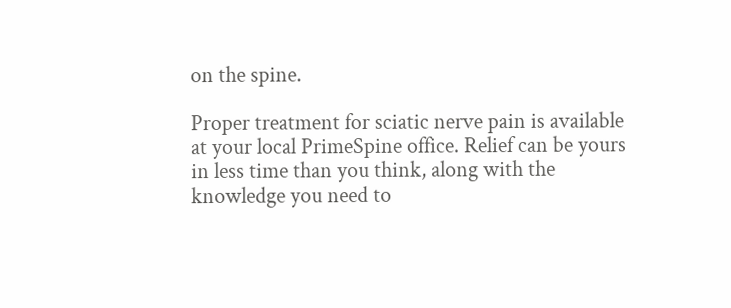on the spine.

Proper treatment for sciatic nerve pain is available at your local PrimeSpine office. Relief can be yours in less time than you think, along with the knowledge you need to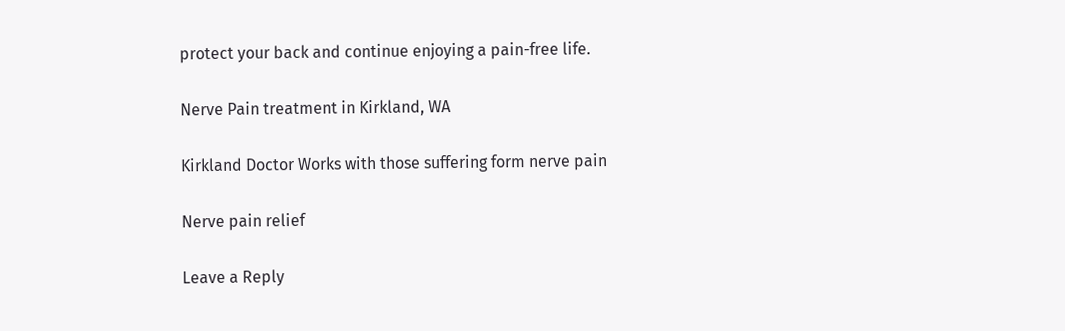protect your back and continue enjoying a pain-free life.

Nerve Pain treatment in Kirkland, WA

Kirkland Doctor Works with those suffering form nerve pain

Nerve pain relief

Leave a Reply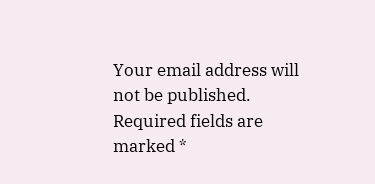Your email address will not be published. Required fields are marked *